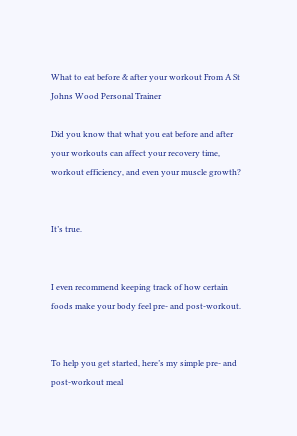What to eat before & after your workout From A St Johns Wood Personal Trainer

Did you know that what you eat before and after your workouts can affect your recovery time, workout efficiency, and even your muscle growth?


It’s true.


I even recommend keeping track of how certain foods make your body feel pre- and post-workout.


To help you get started, here’s my simple pre- and post-workout meal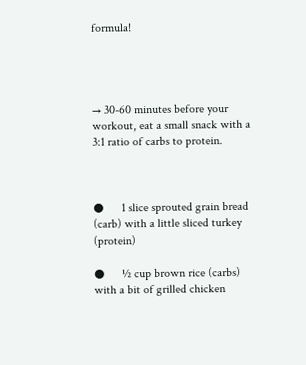formula!




→ 30-60 minutes before your workout, eat a small snack with a 3:1 ratio of carbs to protein.



●      1 slice sprouted grain bread (carb) with a little sliced turkey (protein)

●      ½ cup brown rice (carbs) with a bit of grilled chicken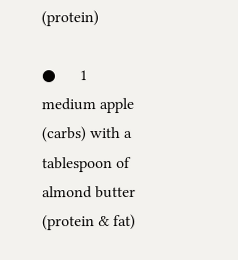(protein)

●      1 medium apple (carbs) with a tablespoon of almond butter (protein & fat)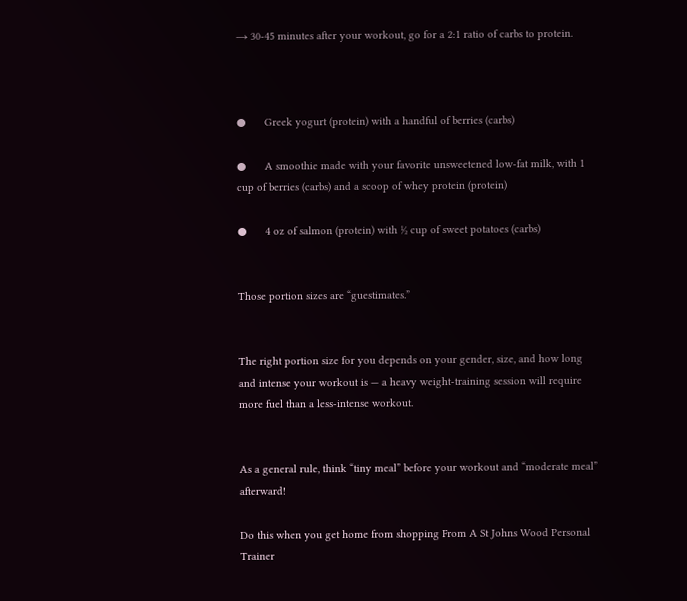→ 30-45 minutes after your workout, go for a 2:1 ratio of carbs to protein.



●      Greek yogurt (protein) with a handful of berries (carbs)

●      A smoothie made with your favorite unsweetened low-fat milk, with 1 cup of berries (carbs) and a scoop of whey protein (protein)

●      4 oz of salmon (protein) with ½ cup of sweet potatoes (carbs)


Those portion sizes are “guestimates.”


The right portion size for you depends on your gender, size, and how long and intense your workout is — a heavy weight-training session will require more fuel than a less-intense workout.


As a general rule, think “tiny meal” before your workout and “moderate meal” afterward!

Do this when you get home from shopping From A St Johns Wood Personal Trainer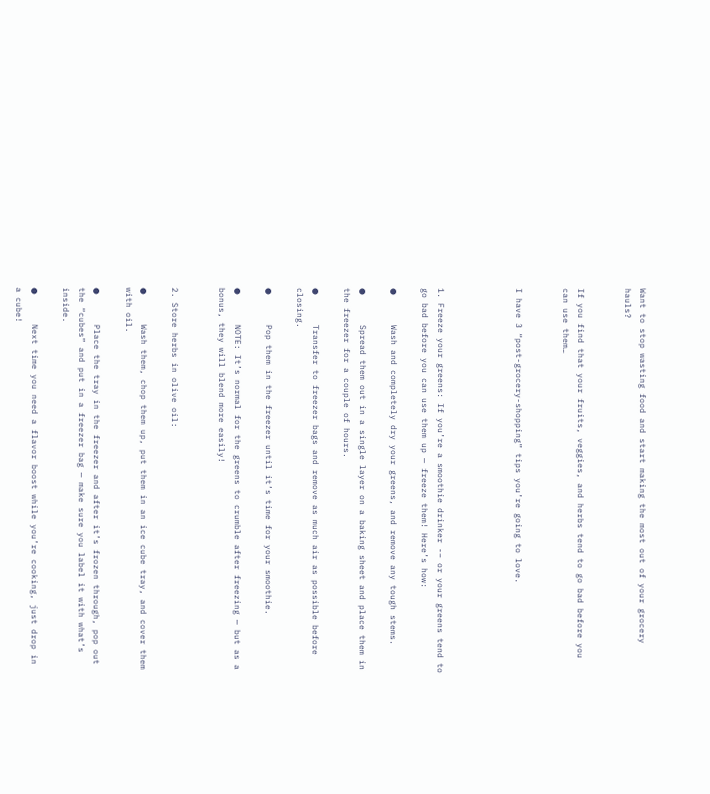Want to stop wasting food and start making the most out of your grocery hauls?


If you find that your fruits, veggies, and herbs tend to go bad before you can use them…


I have 3 “post-grocery-shopping” tips you’re going to love.




1. Freeze your greens: If you’re a smoothie drinker -– or your greens tend to go bad before you can use them up — freeze them! Here’s how:

●      Wash and completely dry your greens, and remove any tough stems.

●      Spread them out in a single layer on a baking sheet and place them in the freezer for a couple of hours.

●      Transfer to freezer bags and remove as much air as possible before closing.

●      Pop them in the freezer until it’s time for your smoothie.

●      NOTE: It’s normal for the greens to crumble after freezing — but as a bonus, they will blend more easily!


2. Store herbs in olive oil:

●      Wash them, chop them up, put them in an ice cube tray, and cover them with oil.

●      Place the tray in the freezer and after it’s frozen through, pop out the “cubes” and put in a freezer bag — make sure you label it with what’s inside.

●      Next time you need a flavor boost while you’re cooking, just drop in a cube!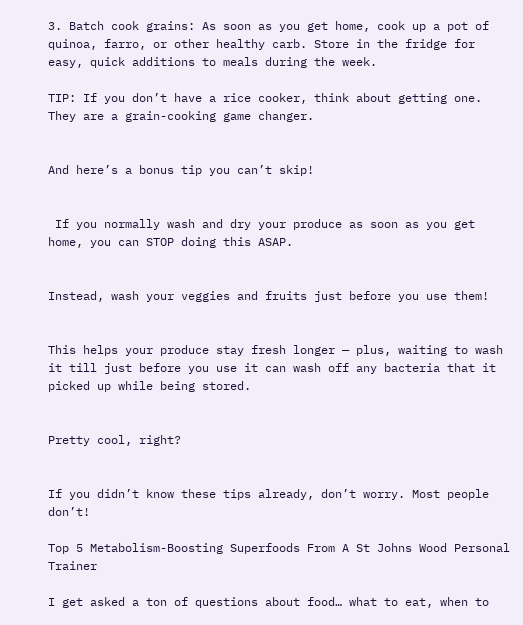3. Batch cook grains: As soon as you get home, cook up a pot of quinoa, farro, or other healthy carb. Store in the fridge for easy, quick additions to meals during the week.

TIP: If you don’t have a rice cooker, think about getting one. They are a grain-cooking game changer.


And here’s a bonus tip you can’t skip!


 If you normally wash and dry your produce as soon as you get home, you can STOP doing this ASAP.


Instead, wash your veggies and fruits just before you use them!


This helps your produce stay fresh longer — plus, waiting to wash it till just before you use it can wash off any bacteria that it picked up while being stored.


Pretty cool, right?


If you didn’t know these tips already, don’t worry. Most people don’t!

Top 5 Metabolism-Boosting Superfoods From A St Johns Wood Personal Trainer

I get asked a ton of questions about food… what to eat, when to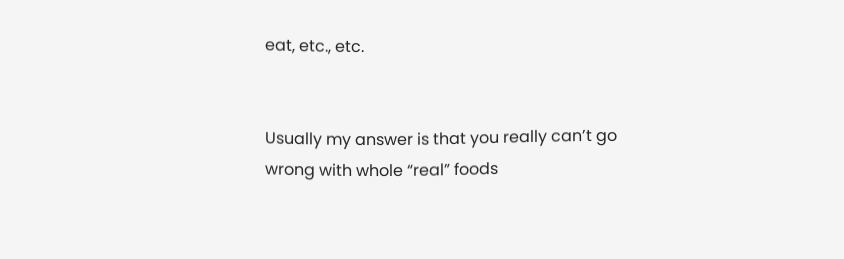eat, etc., etc.


Usually my answer is that you really can’t go wrong with whole “real” foods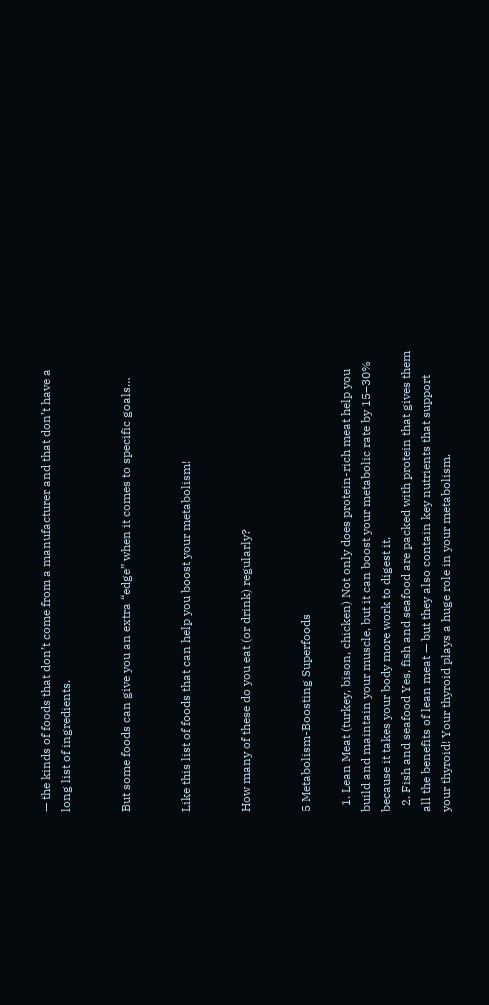— the kinds of foods that don’t come from a manufacturer and that don’t have a long list of ingredients.


But some foods can give you an extra “edge” when it comes to specific goals…


Like this list of foods that can help you boost your metabolism!


How many of these do you eat (or drink) regularly?


5 Metabolism-Boosting Superfoods

  1. Lean Meat (turkey, bison, chicken) Not only does protein-rich meat help you build and maintain your muscle, but it can boost your metabolic rate by 15–30% because it takes your body more work to digest it.
  2. Fish and seafood Yes, fish and seafood are packed with protein that gives them all the benefits of lean meat — but they also contain key nutrients that support your thyroid! Your thyroid plays a huge role in your metabolism.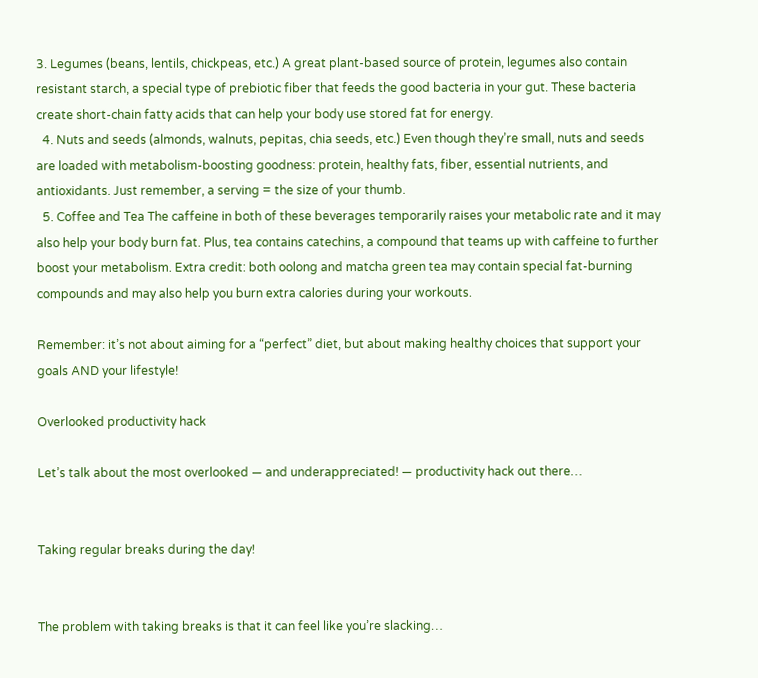3. Legumes (beans, lentils, chickpeas, etc.) A great plant-based source of protein, legumes also contain resistant starch, a special type of prebiotic fiber that feeds the good bacteria in your gut. These bacteria create short-chain fatty acids that can help your body use stored fat for energy.
  4. Nuts and seeds (almonds, walnuts, pepitas, chia seeds, etc.) Even though they’re small, nuts and seeds are loaded with metabolism-boosting goodness: protein, healthy fats, fiber, essential nutrients, and antioxidants. Just remember, a serving = the size of your thumb.
  5. Coffee and Tea The caffeine in both of these beverages temporarily raises your metabolic rate and it may also help your body burn fat. Plus, tea contains catechins, a compound that teams up with caffeine to further boost your metabolism. Extra credit: both oolong and matcha green tea may contain special fat-burning compounds and may also help you burn extra calories during your workouts.

Remember: it’s not about aiming for a “perfect” diet, but about making healthy choices that support your goals AND your lifestyle!

Overlooked productivity hack

Let’s talk about the most overlooked — and underappreciated! — productivity hack out there…


Taking regular breaks during the day!


The problem with taking breaks is that it can feel like you’re slacking…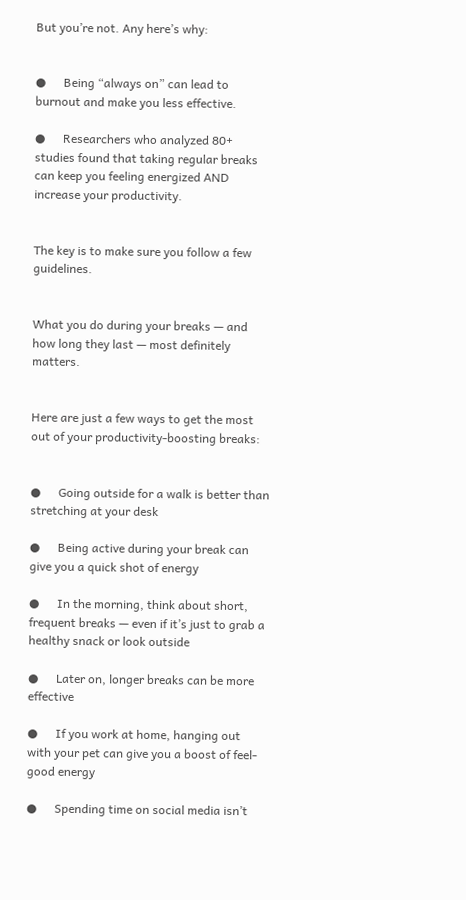But you’re not. Any here’s why:


●      Being “always on” can lead to burnout and make you less effective.

●      Researchers who analyzed 80+ studies found that taking regular breaks can keep you feeling energized AND increase your productivity.


The key is to make sure you follow a few guidelines.


What you do during your breaks — and how long they last — most definitely matters.


Here are just a few ways to get the most out of your productivity-boosting breaks:


●      Going outside for a walk is better than stretching at your desk

●      Being active during your break can give you a quick shot of energy

●      In the morning, think about short, frequent breaks — even if it’s just to grab a healthy snack or look outside

●      Later on, longer breaks can be more effective

●      If you work at home, hanging out with your pet can give you a boost of feel-good energy

●      Spending time on social media isn’t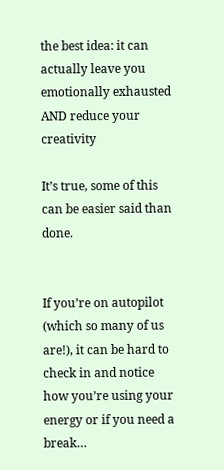the best idea: it can actually leave you emotionally exhausted AND reduce your creativity

It’s true, some of this can be easier said than done.


If you’re on autopilot (which so many of us are!), it can be hard to check in and notice how you’re using your energy or if you need a break…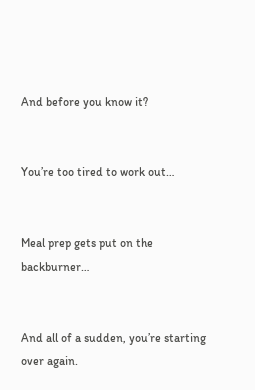And before you know it?


You’re too tired to work out…


Meal prep gets put on the backburner…


And all of a sudden, you’re starting over again.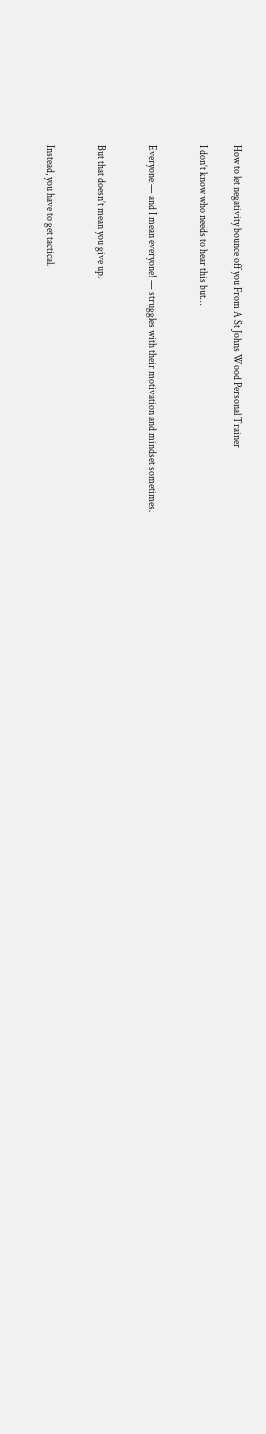How to let negativity bounce off you From A St Johns Wood Personal Trainer

I don’t know who needs to hear this but…


Everyone — and I mean everyone! — struggles with their motivation and mindset sometimes.


But that doesn’t mean you give up.


Instead, you have to get tactical.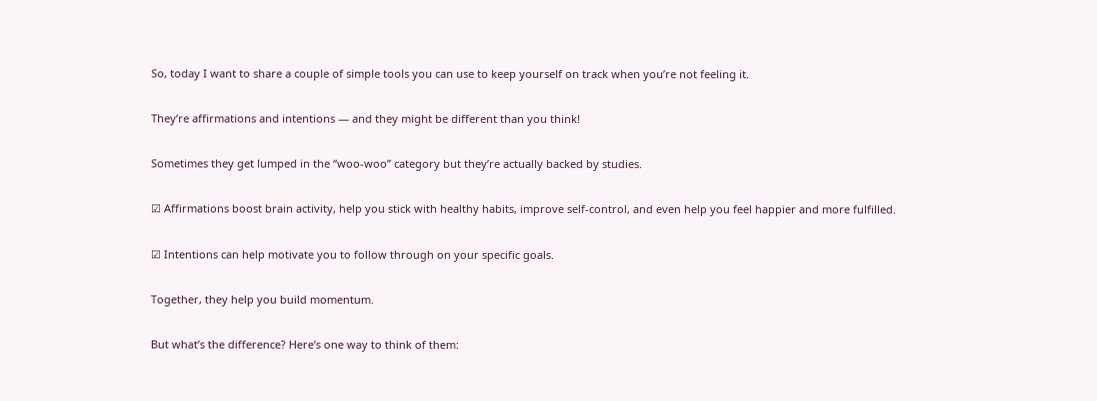So, today I want to share a couple of simple tools you can use to keep yourself on track when you’re not feeling it.


They’re affirmations and intentions — and they might be different than you think!


Sometimes they get lumped in the “woo-woo” category but they’re actually backed by studies.


☑ Affirmations boost brain activity, help you stick with healthy habits, improve self-control, and even help you feel happier and more fulfilled.


☑ Intentions can help motivate you to follow through on your specific goals.


Together, they help you build momentum.


But what’s the difference? Here’s one way to think of them: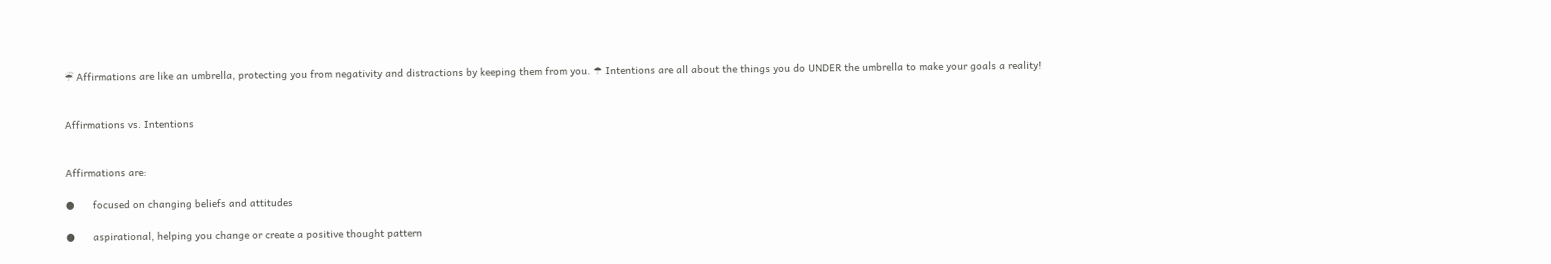☔ Affirmations are like an umbrella, protecting you from negativity and distractions by keeping them from you. ☂ Intentions are all about the things you do UNDER the umbrella to make your goals a reality!


Affirmations vs. Intentions


Affirmations are:

●      focused on changing beliefs and attitudes

●      aspirational, helping you change or create a positive thought pattern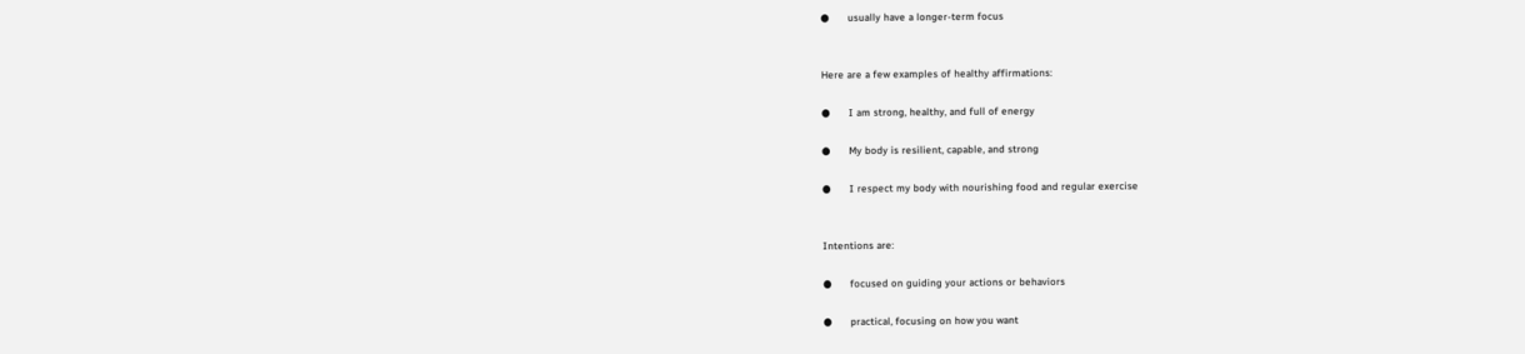●      usually have a longer-term focus


Here are a few examples of healthy affirmations:

●      I am strong, healthy, and full of energy

●      My body is resilient, capable, and strong

●      I respect my body with nourishing food and regular exercise


Intentions are:

●      focused on guiding your actions or behaviors

●      practical, focusing on how you want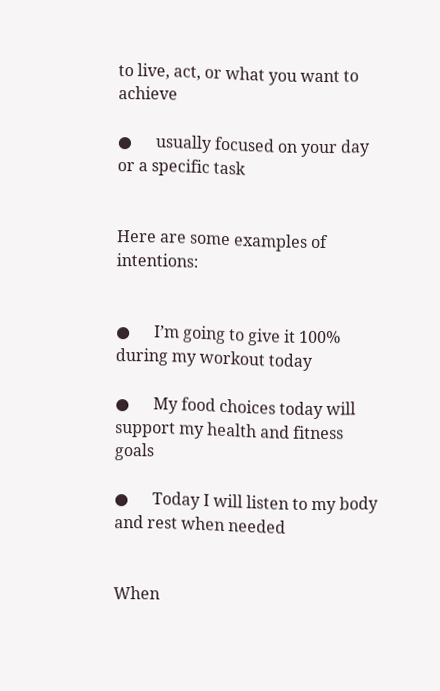to live, act, or what you want to achieve

●      usually focused on your day or a specific task


Here are some examples of intentions:


●      I’m going to give it 100% during my workout today

●      My food choices today will support my health and fitness goals

●      Today I will listen to my body and rest when needed


When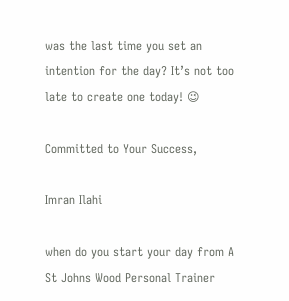was the last time you set an intention for the day? It’s not too late to create one today! 😉

Committed to Your Success,

Imran Ilahi

when do you start your day from A St Johns Wood Personal Trainer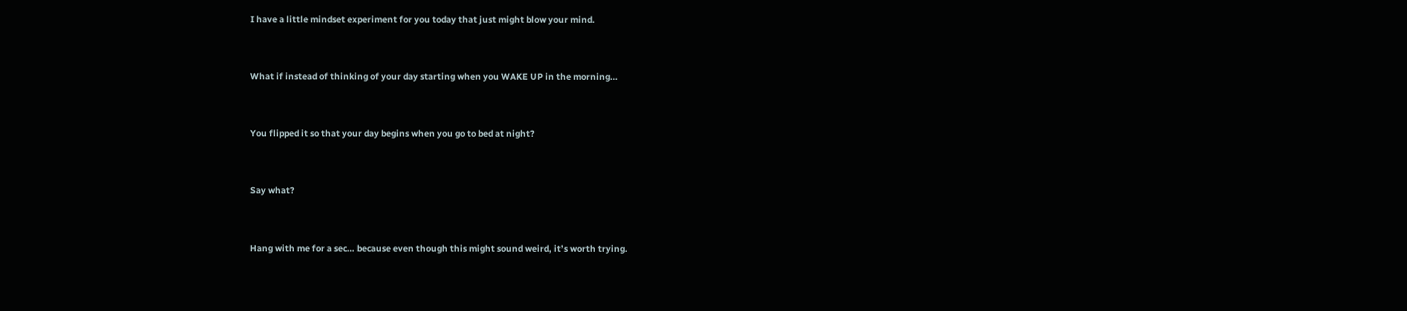I have a little mindset experiment for you today that just might blow your mind.


What if instead of thinking of your day starting when you WAKE UP in the morning…


You flipped it so that your day begins when you go to bed at night?


Say what?


Hang with me for a sec… because even though this might sound weird, it’s worth trying.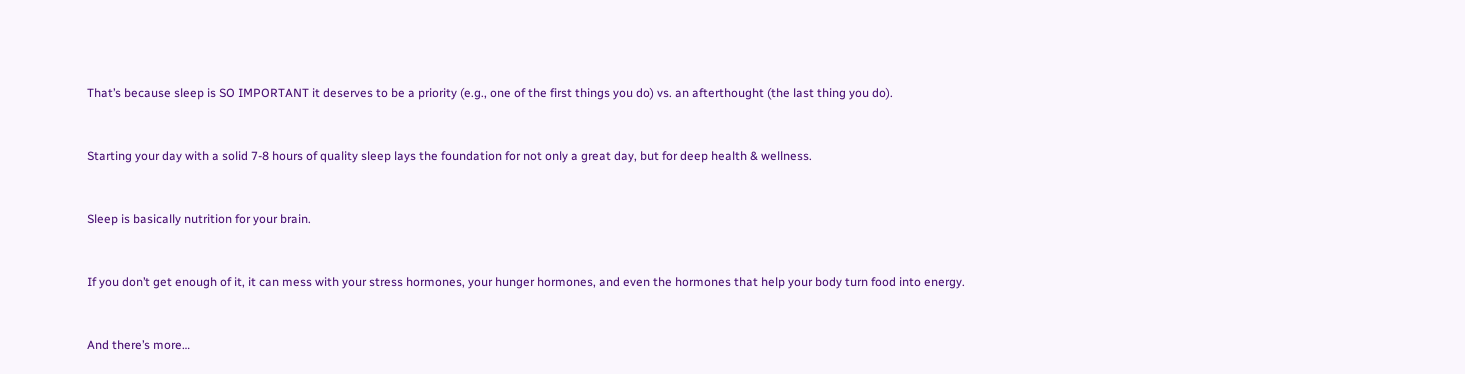That’s because sleep is SO IMPORTANT it deserves to be a priority (e.g., one of the first things you do) vs. an afterthought (the last thing you do).


Starting your day with a solid 7-8 hours of quality sleep lays the foundation for not only a great day, but for deep health & wellness.


Sleep is basically nutrition for your brain.


If you don’t get enough of it, it can mess with your stress hormones, your hunger hormones, and even the hormones that help your body turn food into energy.


And there’s more…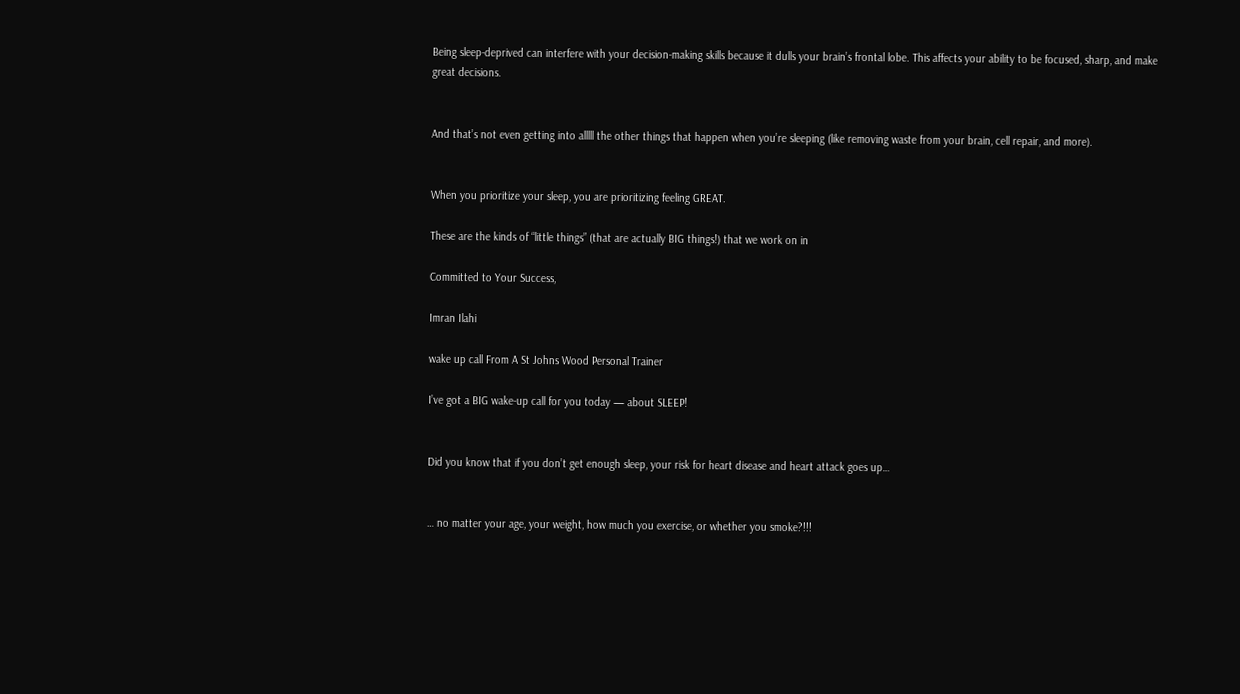Being sleep-deprived can interfere with your decision-making skills because it dulls your brain’s frontal lobe. This affects your ability to be focused, sharp, and make great decisions.


And that’s not even getting into alllll the other things that happen when you’re sleeping (like removing waste from your brain, cell repair, and more).


When you prioritize your sleep, you are prioritizing feeling GREAT.

These are the kinds of “little things” (that are actually BIG things!) that we work on in

Committed to Your Success,

Imran Ilahi

wake up call From A St Johns Wood Personal Trainer

I’ve got a BIG wake-up call for you today — about SLEEP!


Did you know that if you don’t get enough sleep, your risk for heart disease and heart attack goes up…


… no matter your age, your weight, how much you exercise, or whether you smoke?!!!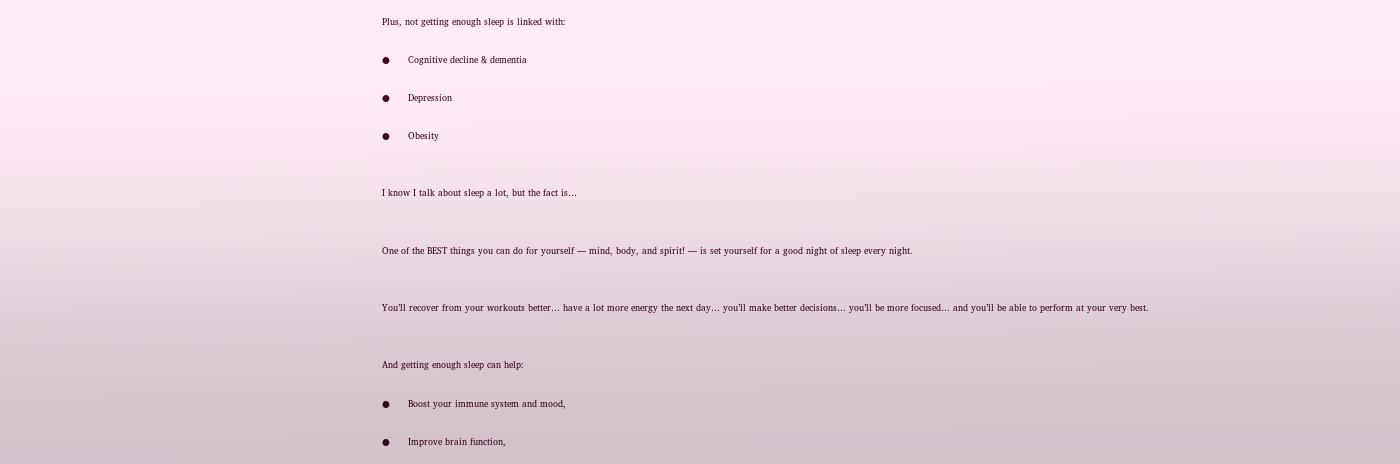Plus, not getting enough sleep is linked with:

●      Cognitive decline & dementia

●      Depression

●      Obesity


I know I talk about sleep a lot, but the fact is…


One of the BEST things you can do for yourself — mind, body, and spirit! — is set yourself for a good night of sleep every night.


You’ll recover from your workouts better… have a lot more energy the next day… you’ll make better decisions… you’ll be more focused… and you’ll be able to perform at your very best.


And getting enough sleep can help:

●      Boost your immune system and mood,

●      Improve brain function,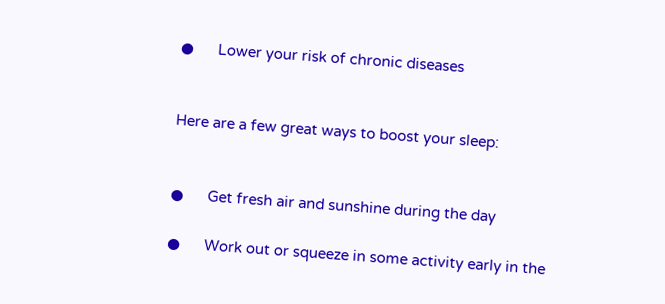●      Lower your risk of chronic diseases


Here are a few great ways to boost your sleep:


●      Get fresh air and sunshine during the day

●      Work out or squeeze in some activity early in the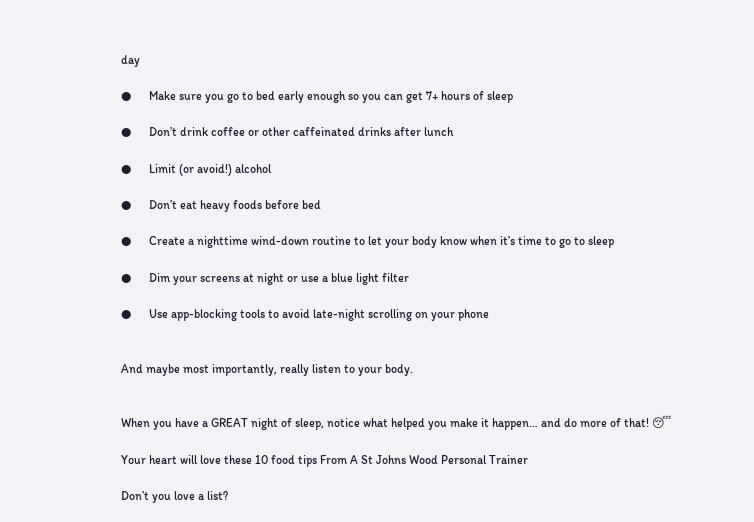day

●      Make sure you go to bed early enough so you can get 7+ hours of sleep

●      Don’t drink coffee or other caffeinated drinks after lunch

●      Limit (or avoid!) alcohol

●      Don’t eat heavy foods before bed

●      Create a nighttime wind-down routine to let your body know when it’s time to go to sleep

●      Dim your screens at night or use a blue light filter

●      Use app-blocking tools to avoid late-night scrolling on your phone


And maybe most importantly, really listen to your body.


When you have a GREAT night of sleep, notice what helped you make it happen… and do more of that! 😴

Your heart will love these 10 food tips From A St Johns Wood Personal Trainer

Don’t you love a list?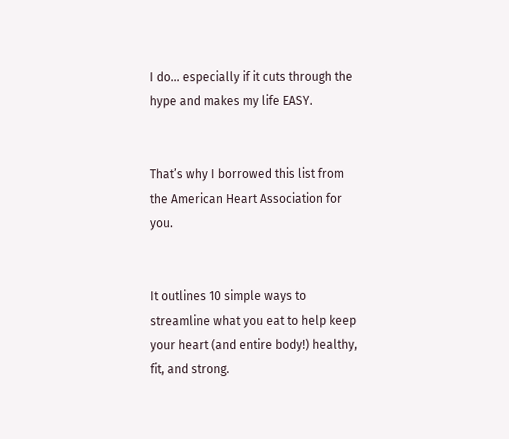I do… especially if it cuts through the hype and makes my life EASY.


That’s why I borrowed this list from the American Heart Association for you.


It outlines 10 simple ways to streamline what you eat to help keep your heart (and entire body!) healthy, fit, and strong.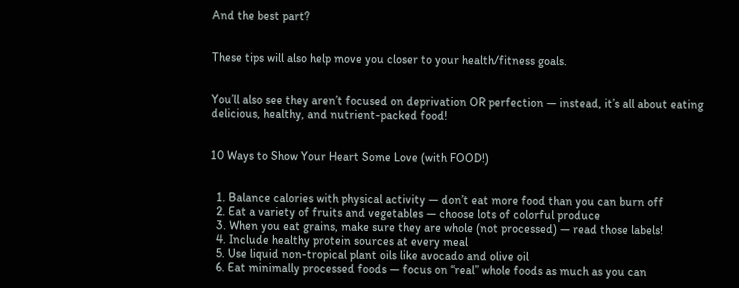And the best part?


These tips will also help move you closer to your health/fitness goals.


You’ll also see they aren’t focused on deprivation OR perfection — instead, it’s all about eating delicious, healthy, and nutrient-packed food!


10 Ways to Show Your Heart Some Love (with FOOD!)


  1. Balance calories with physical activity — don’t eat more food than you can burn off
  2. Eat a variety of fruits and vegetables — choose lots of colorful produce
  3. When you eat grains, make sure they are whole (not processed) — read those labels!
  4. Include healthy protein sources at every meal
  5. Use liquid non-tropical plant oils like avocado and olive oil
  6. Eat minimally processed foods — focus on “real” whole foods as much as you can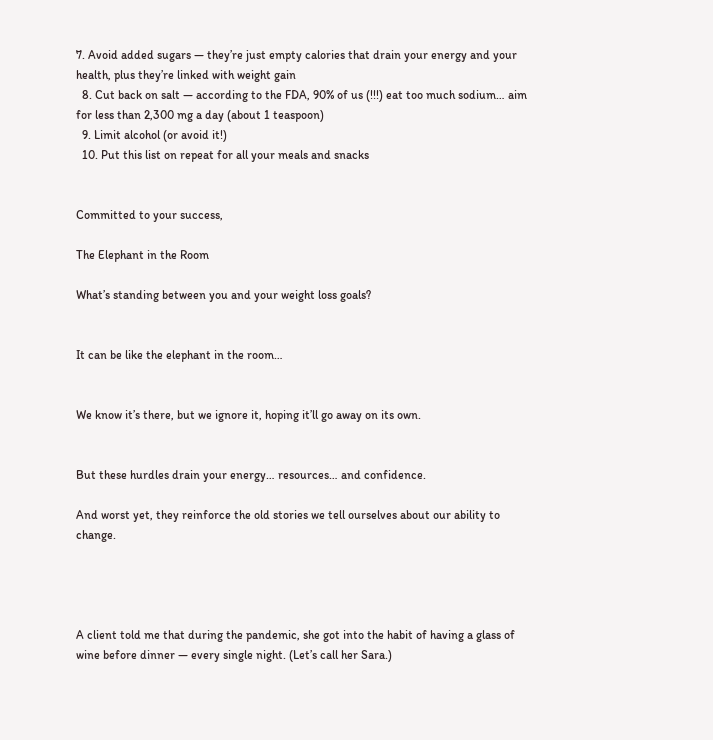7. Avoid added sugars — they’re just empty calories that drain your energy and your health, plus they’re linked with weight gain
  8. Cut back on salt — according to the FDA, 90% of us (!!!) eat too much sodium… aim for less than 2,300 mg a day (about 1 teaspoon)
  9. Limit alcohol (or avoid it!)
  10. Put this list on repeat for all your meals and snacks


Committed to your success,

The Elephant in the Room

What’s standing between you and your weight loss goals?


It can be like the elephant in the room…


We know it’s there, but we ignore it, hoping it’ll go away on its own.


But these hurdles drain your energy… resources… and confidence.

And worst yet, they reinforce the old stories we tell ourselves about our ability to change.




A client told me that during the pandemic, she got into the habit of having a glass of wine before dinner — every single night. (Let’s call her Sara.)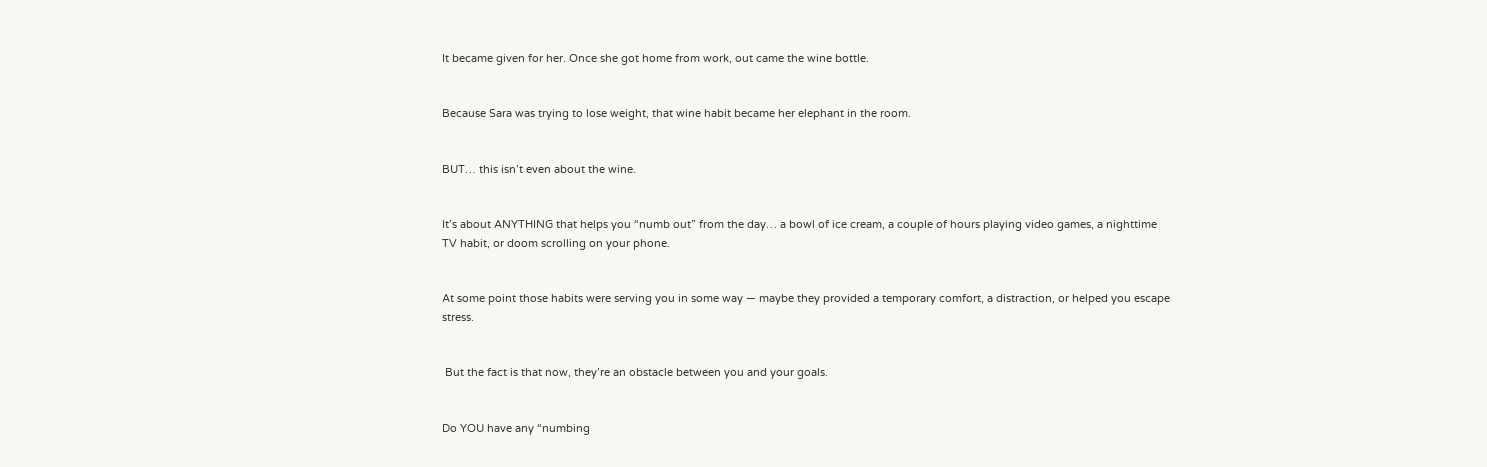It became given for her. Once she got home from work, out came the wine bottle.


Because Sara was trying to lose weight, that wine habit became her elephant in the room.


BUT… this isn’t even about the wine.


It’s about ANYTHING that helps you “numb out” from the day… a bowl of ice cream, a couple of hours playing video games, a nighttime TV habit, or doom scrolling on your phone.


At some point those habits were serving you in some way — maybe they provided a temporary comfort, a distraction, or helped you escape stress.


 But the fact is that now, they’re an obstacle between you and your goals.


Do YOU have any “numbing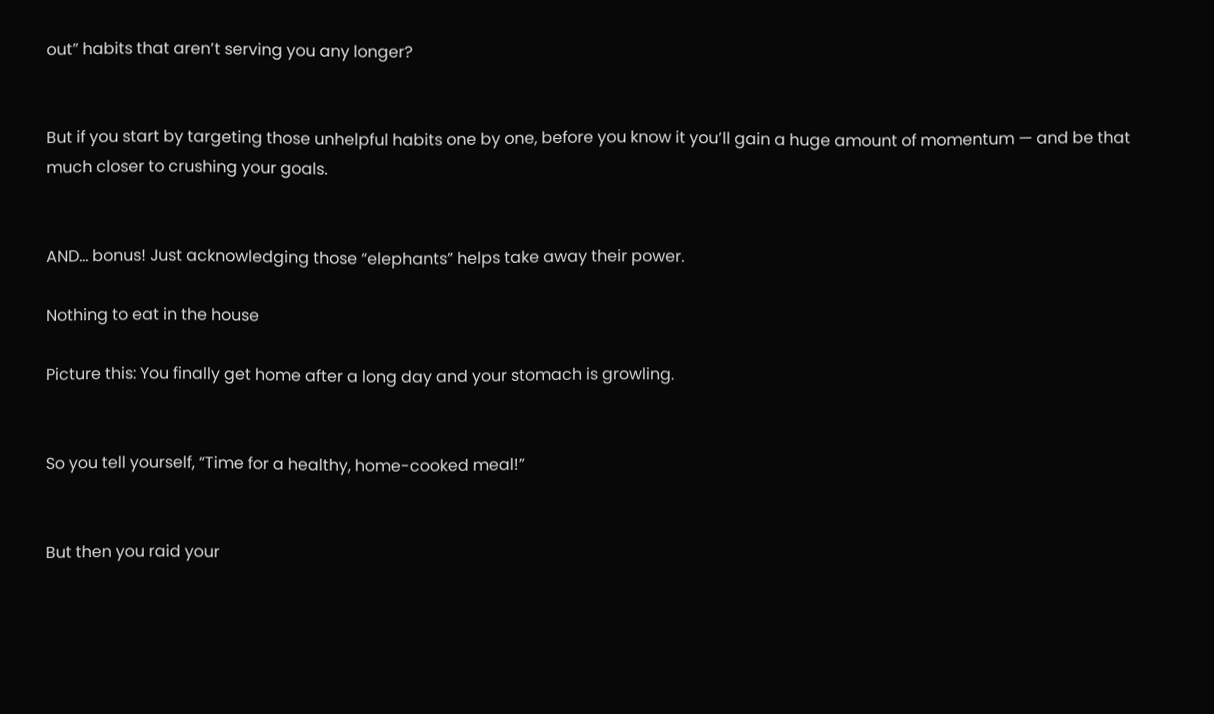out” habits that aren’t serving you any longer?


But if you start by targeting those unhelpful habits one by one, before you know it you’ll gain a huge amount of momentum — and be that much closer to crushing your goals.


AND… bonus! Just acknowledging those “elephants” helps take away their power.

Nothing to eat in the house

Picture this: You finally get home after a long day and your stomach is growling.


So you tell yourself, “Time for a healthy, home-cooked meal!”


But then you raid your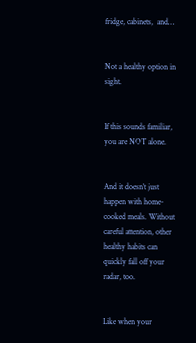fridge, cabinets,  and…


Not a healthy option in sight.


If this sounds familiar, you are NOT alone.


And it doesn’t just happen with home-cooked meals. Without careful attention, other healthy habits can quickly fall off your radar, too.


Like when your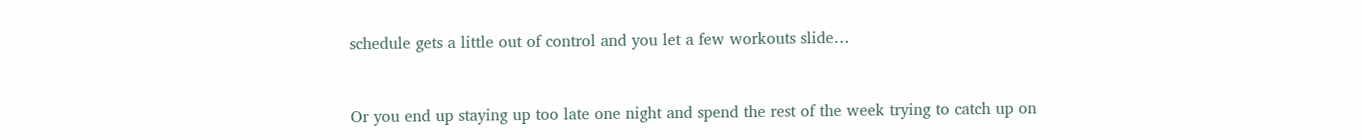schedule gets a little out of control and you let a few workouts slide…


Or you end up staying up too late one night and spend the rest of the week trying to catch up on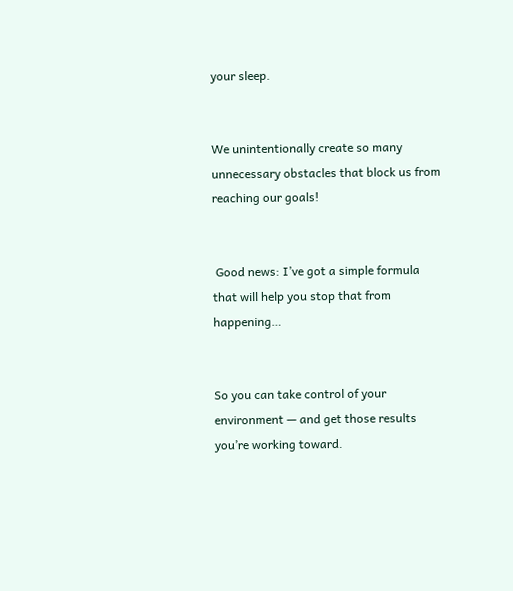your sleep.


We unintentionally create so many unnecessary obstacles that block us from reaching our goals!


 Good news: I’ve got a simple formula that will help you stop that from happening…


So you can take control of your environment — and get those results you’re working toward.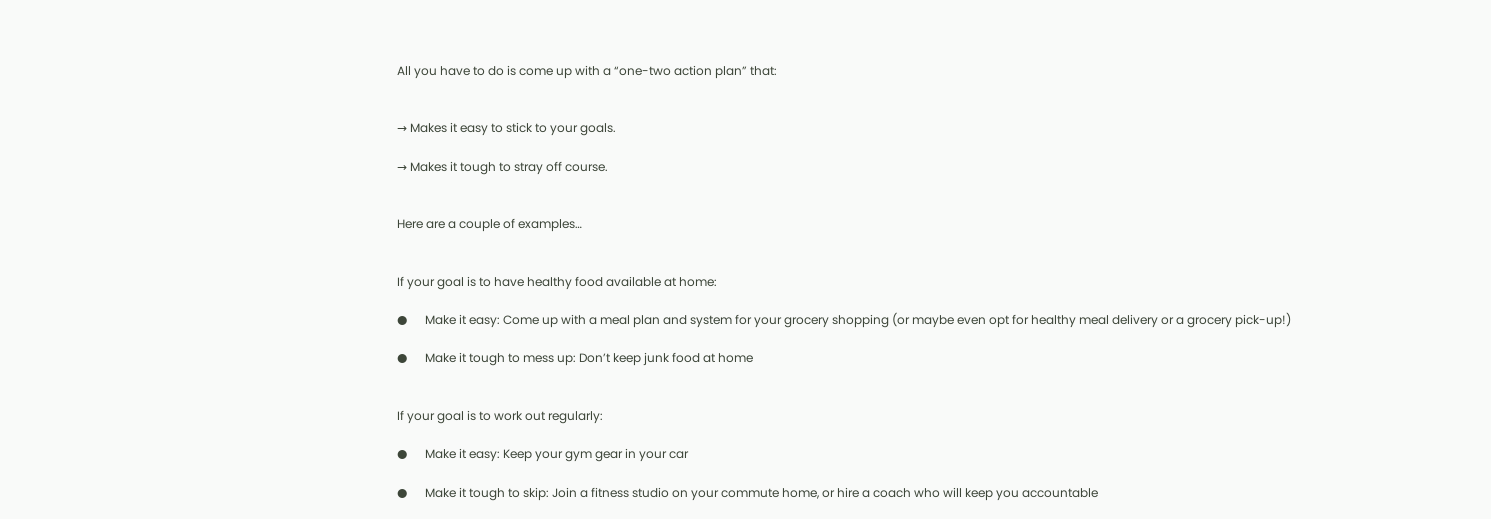All you have to do is come up with a “one-two action plan” that:


→ Makes it easy to stick to your goals.

→ Makes it tough to stray off course.


Here are a couple of examples…


If your goal is to have healthy food available at home:

●      Make it easy: Come up with a meal plan and system for your grocery shopping (or maybe even opt for healthy meal delivery or a grocery pick-up!)

●      Make it tough to mess up: Don’t keep junk food at home


If your goal is to work out regularly:

●      Make it easy: Keep your gym gear in your car

●      Make it tough to skip: Join a fitness studio on your commute home, or hire a coach who will keep you accountable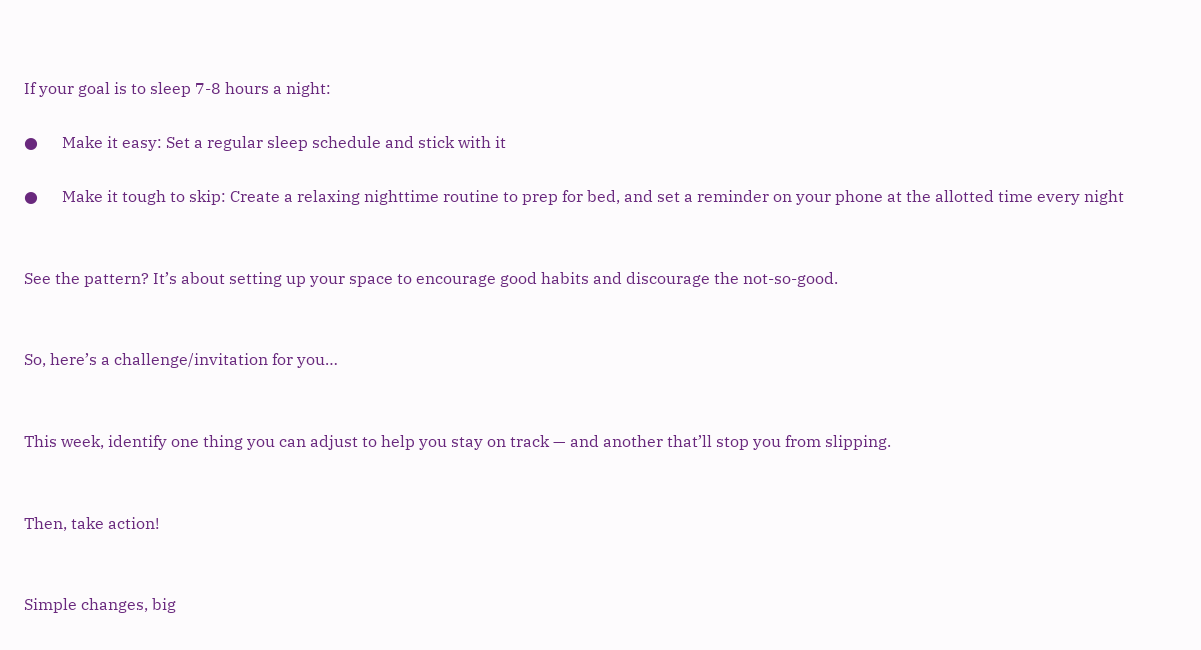If your goal is to sleep 7-8 hours a night:

●      Make it easy: Set a regular sleep schedule and stick with it

●      Make it tough to skip: Create a relaxing nighttime routine to prep for bed, and set a reminder on your phone at the allotted time every night


See the pattern? It’s about setting up your space to encourage good habits and discourage the not-so-good.


So, here’s a challenge/invitation for you…


This week, identify one thing you can adjust to help you stay on track — and another that’ll stop you from slipping.


Then, take action!


Simple changes, big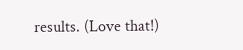results. (Love that!)